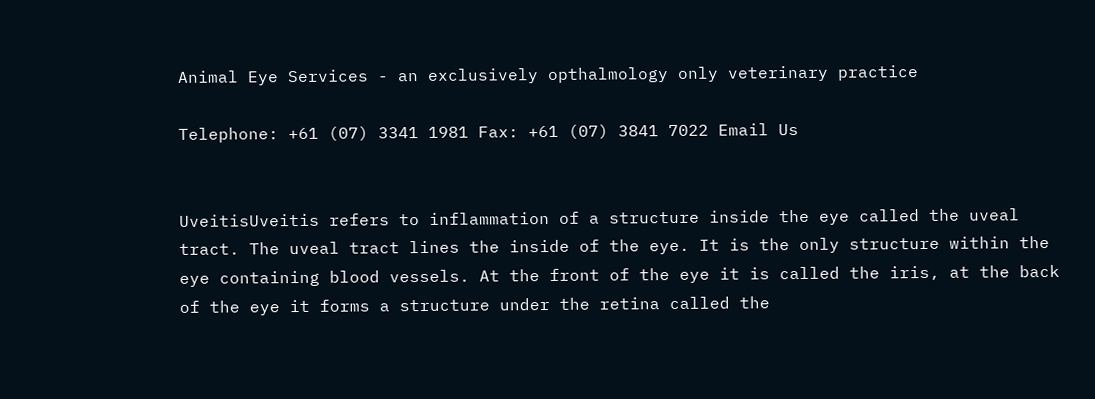Animal Eye Services - an exclusively opthalmology only veterinary practice

Telephone: +61 (07) 3341 1981 Fax: +61 (07) 3841 7022 Email Us


UveitisUveitis refers to inflammation of a structure inside the eye called the uveal tract. The uveal tract lines the inside of the eye. It is the only structure within the eye containing blood vessels. At the front of the eye it is called the iris, at the back of the eye it forms a structure under the retina called the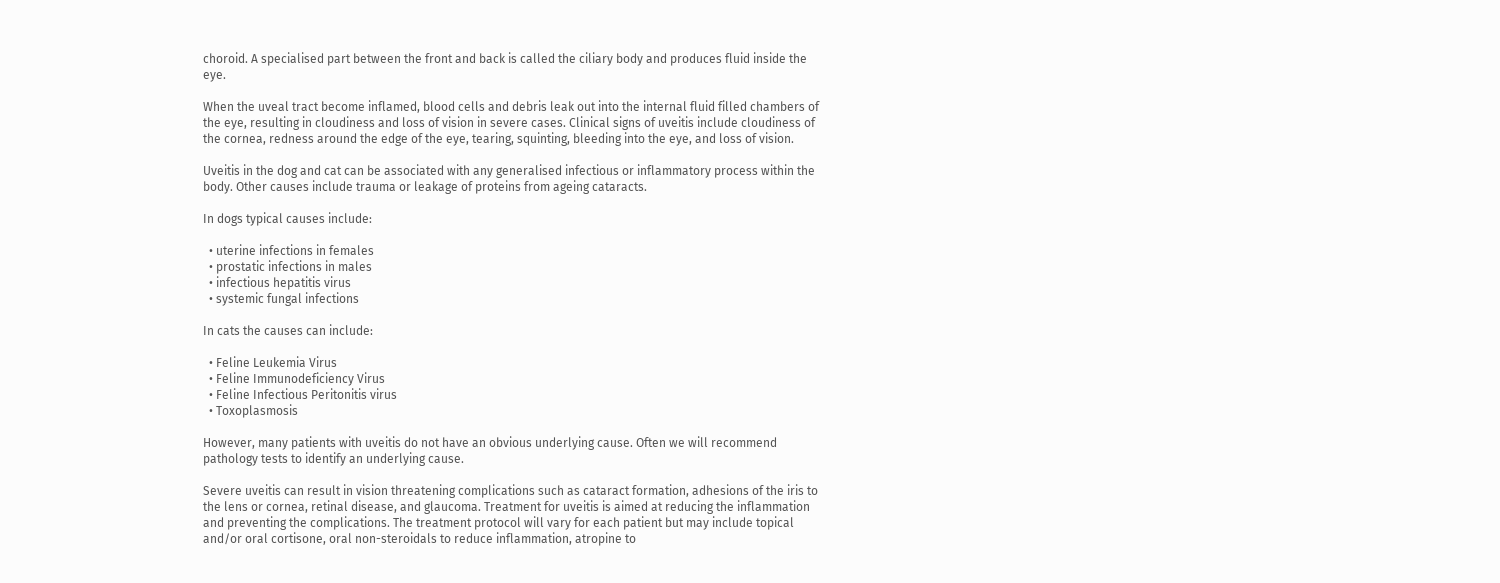choroid. A specialised part between the front and back is called the ciliary body and produces fluid inside the eye.

When the uveal tract become inflamed, blood cells and debris leak out into the internal fluid filled chambers of the eye, resulting in cloudiness and loss of vision in severe cases. Clinical signs of uveitis include cloudiness of the cornea, redness around the edge of the eye, tearing, squinting, bleeding into the eye, and loss of vision.

Uveitis in the dog and cat can be associated with any generalised infectious or inflammatory process within the body. Other causes include trauma or leakage of proteins from ageing cataracts.

In dogs typical causes include:

  • uterine infections in females
  • prostatic infections in males
  • infectious hepatitis virus
  • systemic fungal infections

In cats the causes can include:

  • Feline Leukemia Virus
  • Feline Immunodeficiency Virus
  • Feline Infectious Peritonitis virus
  • Toxoplasmosis

However, many patients with uveitis do not have an obvious underlying cause. Often we will recommend pathology tests to identify an underlying cause.

Severe uveitis can result in vision threatening complications such as cataract formation, adhesions of the iris to the lens or cornea, retinal disease, and glaucoma. Treatment for uveitis is aimed at reducing the inflammation and preventing the complications. The treatment protocol will vary for each patient but may include topical and/or oral cortisone, oral non-steroidals to reduce inflammation, atropine to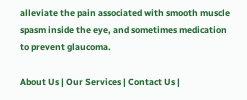alleviate the pain associated with smooth muscle spasm inside the eye, and sometimes medication to prevent glaucoma.

About Us | Our Services | Contact Us |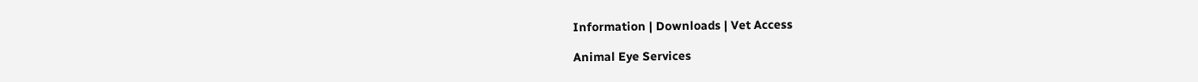Information | Downloads | Vet Access

Animal Eye Services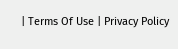| Terms Of Use | Privacy Policy